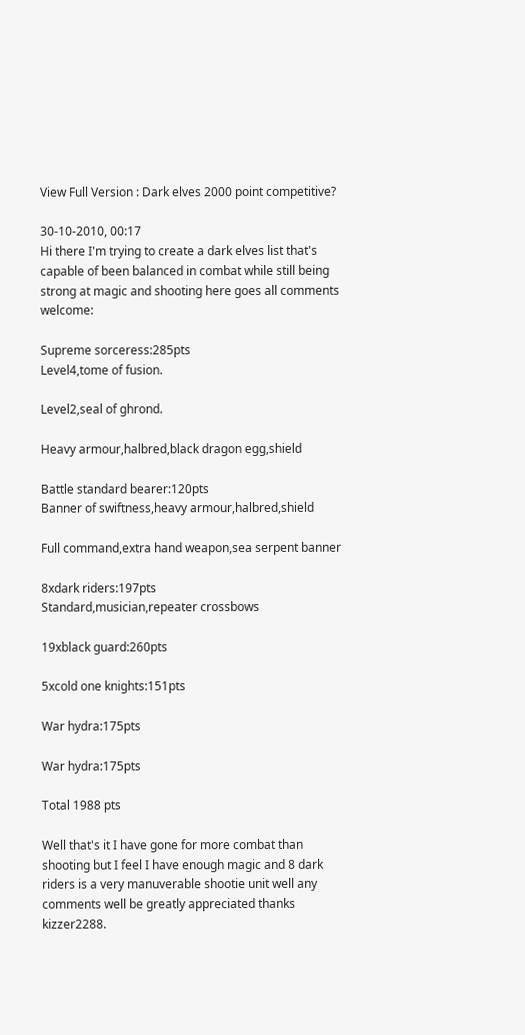View Full Version : Dark elves 2000 point competitive?

30-10-2010, 00:17
Hi there I'm trying to create a dark elves list that's capable of been balanced in combat while still being strong at magic and shooting here goes all comments welcome:

Supreme sorceress:285pts
Level4,tome of fusion.

Level2,seal of ghrond.

Heavy armour,halbred,black dragon egg,shield

Battle standard bearer:120pts
Banner of swiftness,heavy armour,halbred,shield

Full command,extra hand weapon,sea serpent banner

8xdark riders:197pts
Standard,musician,repeater crossbows

19xblack guard:260pts

5xcold one knights:151pts

War hydra:175pts

War hydra:175pts

Total 1988 pts

Well that's it I have gone for more combat than shooting but I feel I have enough magic and 8 dark riders is a very manuverable shootie unit well any comments well be greatly appreciated thanks kizzer2288.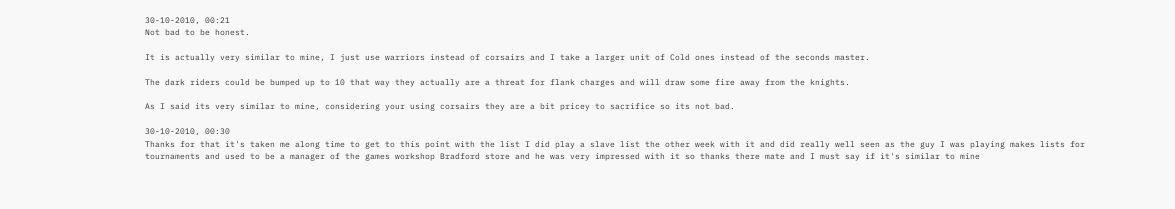30-10-2010, 00:21
Not bad to be honest.

It is actually very similar to mine, I just use warriors instead of corsairs and I take a larger unit of Cold ones instead of the seconds master.

The dark riders could be bumped up to 10 that way they actually are a threat for flank charges and will draw some fire away from the knights.

As I said its very similar to mine, considering your using corsairs they are a bit pricey to sacrifice so its not bad.

30-10-2010, 00:30
Thanks for that it's taken me along time to get to this point with the list I did play a slave list the other week with it and did really well seen as the guy I was playing makes lists for tournaments and used to be a manager of the games workshop Bradford store and he was very impressed with it so thanks there mate and I must say if it's similar to mine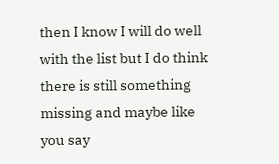then I know I will do well with the list but I do think there is still something missing and maybe like you say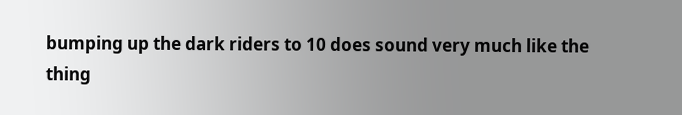bumping up the dark riders to 10 does sound very much like the thing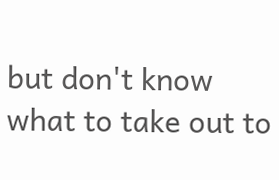but don't know what to take out to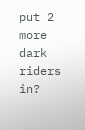put 2 more dark riders in?